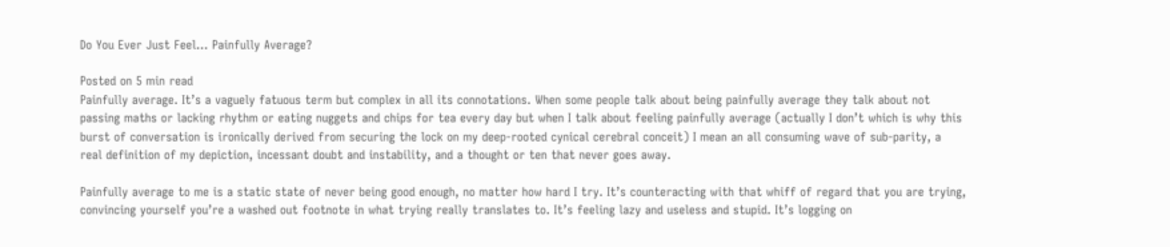Do You Ever Just Feel… Painfully Average?

Posted on 5 min read
Painfully average. It’s a vaguely fatuous term but complex in all its connotations. When some people talk about being painfully average they talk about not passing maths or lacking rhythm or eating nuggets and chips for tea every day but when I talk about feeling painfully average (actually I don’t which is why this burst of conversation is ironically derived from securing the lock on my deep-rooted cynical cerebral conceit) I mean an all consuming wave of sub-parity, a real definition of my depiction, incessant doubt and instability, and a thought or ten that never goes away.

Painfully average to me is a static state of never being good enough, no matter how hard I try. It’s counteracting with that whiff of regard that you are trying, convincing yourself you’re a washed out footnote in what trying really translates to. It’s feeling lazy and useless and stupid. It’s logging on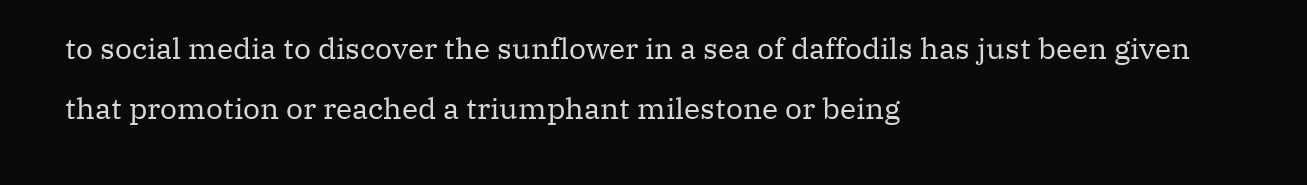to social media to discover the sunflower in a sea of daffodils has just been given that promotion or reached a triumphant milestone or being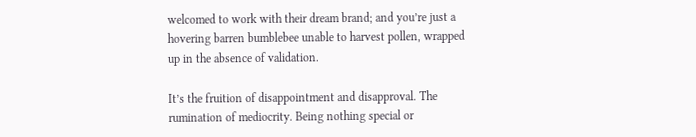welcomed to work with their dream brand; and you’re just a hovering barren bumblebee unable to harvest pollen, wrapped up in the absence of validation.

It’s the fruition of disappointment and disapproval. The rumination of mediocrity. Being nothing special or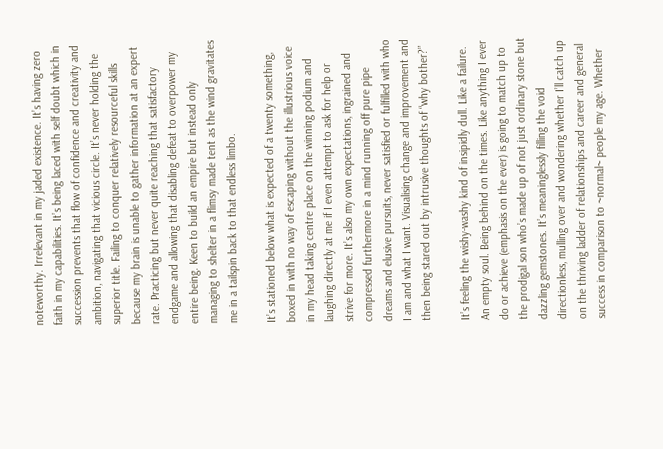noteworthy. Irrelevant in my jaded existence. It’s having zero faith in my capabilities. It’s being laced with self doubt which in succession prevents that flow of confidence and creativity and ambition, navigating that vicious circle. It’s never holding the superior title. Failing to conquer relatively resourceful skills because my brain is unable to gather information at an expert rate. Practicing but never quite reaching that satisfactory endgame and allowing that disabling defeat to overpower my entire being. Keen to build an empire but instead only managing to shelter in a flimsy made tent as the wind gravitates me in a tailspin back to that endless limbo.

It’s stationed below what is expected of a twenty something, boxed in with no way of escaping without the illustrious voice in my head taking centre place on the winning podium and laughing directly at me if I even attempt to ask for help or strive for more. It’s also my own expectations, ingrained and compressed furthermore in a mind running off pure pipe dreams and elusive pursuits, never satisfied or fulfilled with who I am and what I want. Visualising change and improvement and then being stared out by intrusive thoughts of “why bother?”

It’s feeling the wishy-washy kind of insipidly dull. Like a failure. An empty soul. Being behind on the times. Like anything I ever do or achieve (emphasis on the ever) is going to match up to the prodigal son who’s made up of not just ordinary stone but dazzling gemstones. It’s meaninglessly filling the void directionless, mulling over and wondering whether I’ll catch up on the thriving ladder of relationships and career and general success in comparison to ~normal~ people my age. Whether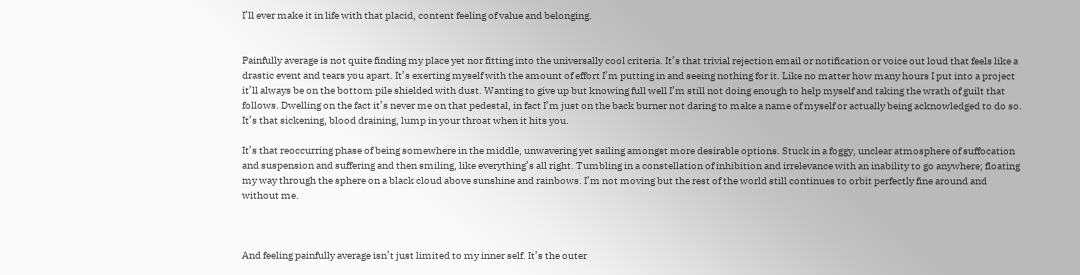I’ll ever make it in life with that placid, content feeling of value and belonging.


Painfully average is not quite finding my place yet nor fitting into the universally cool criteria. It’s that trivial rejection email or notification or voice out loud that feels like a drastic event and tears you apart. It’s exerting myself with the amount of effort I’m putting in and seeing nothing for it. Like no matter how many hours I put into a project it’ll always be on the bottom pile shielded with dust. Wanting to give up but knowing full well I’m still not doing enough to help myself and taking the wrath of guilt that follows. Dwelling on the fact it’s never me on that pedestal, in fact I’m just on the back burner not daring to make a name of myself or actually being acknowledged to do so. It’s that sickening, blood draining, lump in your throat when it hits you.

It’s that reoccurring phase of being somewhere in the middle, unwavering yet sailing amongst more desirable options. Stuck in a foggy, unclear atmosphere of suffocation and suspension and suffering and then smiling, like everything’s all right. Tumbling in a constellation of inhibition and irrelevance with an inability to go anywhere; floating my way through the sphere on a black cloud above sunshine and rainbows. I’m not moving but the rest of the world still continues to orbit perfectly fine around and without me.



And feeling painfully average isn’t just limited to my inner self. It’s the outer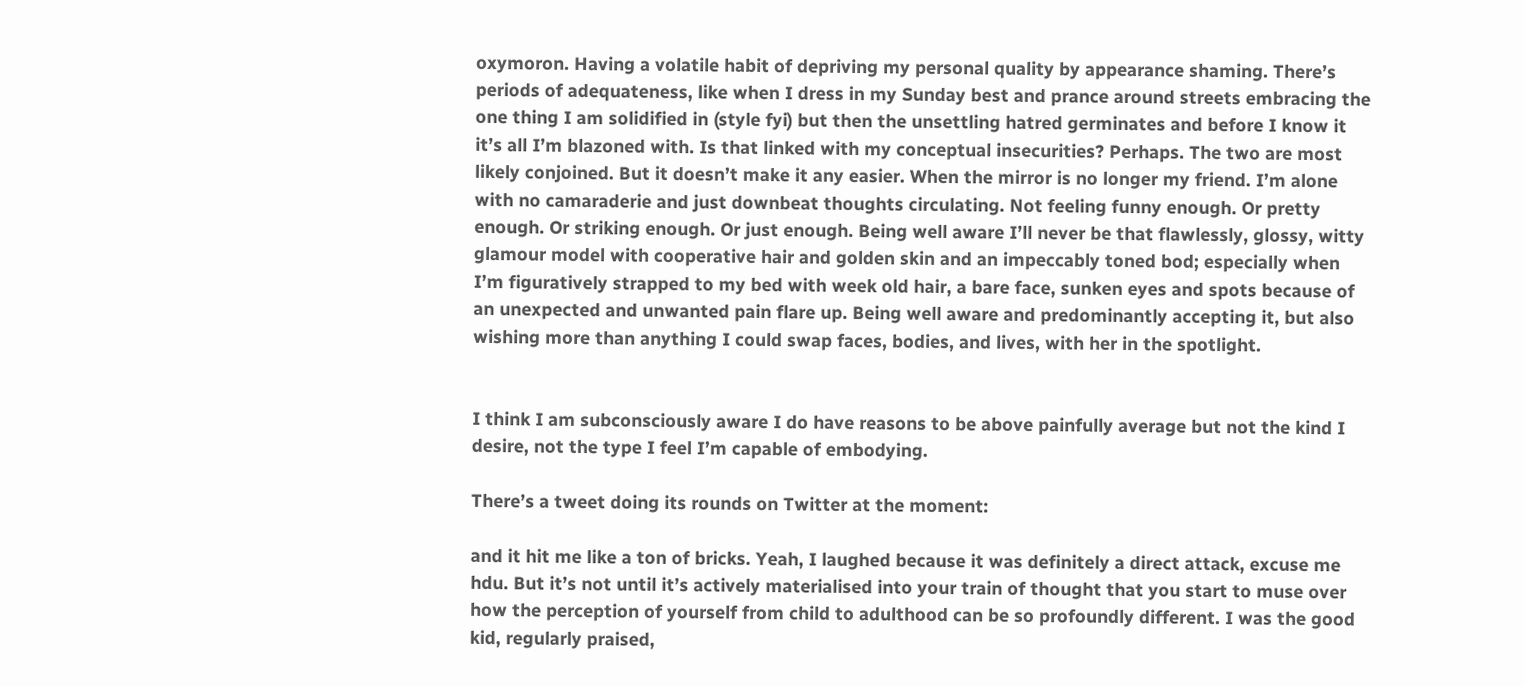oxymoron. Having a volatile habit of depriving my personal quality by appearance shaming. There’s periods of adequateness, like when I dress in my Sunday best and prance around streets embracing the one thing I am solidified in (style fyi) but then the unsettling hatred germinates and before I know it it’s all I’m blazoned with. Is that linked with my conceptual insecurities? Perhaps. The two are most likely conjoined. But it doesn’t make it any easier. When the mirror is no longer my friend. I’m alone with no camaraderie and just downbeat thoughts circulating. Not feeling funny enough. Or pretty enough. Or striking enough. Or just enough. Being well aware I’ll never be that flawlessly, glossy, witty glamour model with cooperative hair and golden skin and an impeccably toned bod; especially when I’m figuratively strapped to my bed with week old hair, a bare face, sunken eyes and spots because of an unexpected and unwanted pain flare up. Being well aware and predominantly accepting it, but also wishing more than anything I could swap faces, bodies, and lives, with her in the spotlight.


I think I am subconsciously aware I do have reasons to be above painfully average but not the kind I desire, not the type I feel I’m capable of embodying.

There’s a tweet doing its rounds on Twitter at the moment:

and it hit me like a ton of bricks. Yeah, I laughed because it was definitely a direct attack, excuse me hdu. But it’s not until it’s actively materialised into your train of thought that you start to muse over how the perception of yourself from child to adulthood can be so profoundly different. I was the good kid, regularly praised,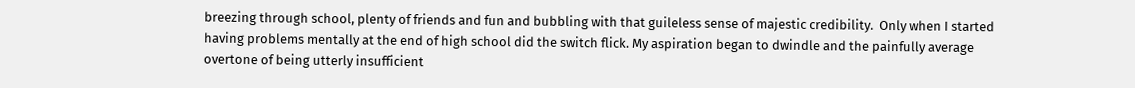breezing through school, plenty of friends and fun and bubbling with that guileless sense of majestic credibility.  Only when I started having problems mentally at the end of high school did the switch flick. My aspiration began to dwindle and the painfully average overtone of being utterly insufficient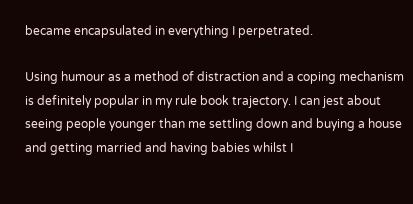became encapsulated in everything I perpetrated.

Using humour as a method of distraction and a coping mechanism is definitely popular in my rule book trajectory. I can jest about seeing people younger than me settling down and buying a house and getting married and having babies whilst I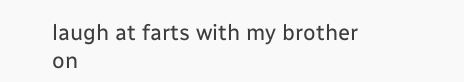laugh at farts with my brother on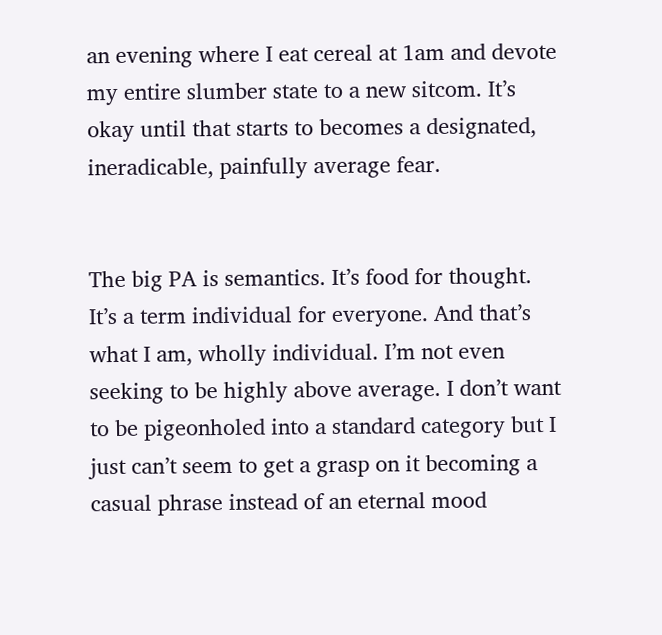an evening where I eat cereal at 1am and devote my entire slumber state to a new sitcom. It’s okay until that starts to becomes a designated, ineradicable, painfully average fear.


The big PA is semantics. It’s food for thought. It’s a term individual for everyone. And that’s what I am, wholly individual. I’m not even seeking to be highly above average. I don’t want to be pigeonholed into a standard category but I just can’t seem to get a grasp on it becoming a casual phrase instead of an eternal mood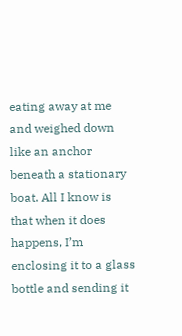eating away at me and weighed down like an anchor beneath a stationary boat. All I know is that when it does happens, I’m enclosing it to a glass bottle and sending it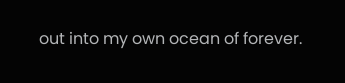out into my own ocean of forever.